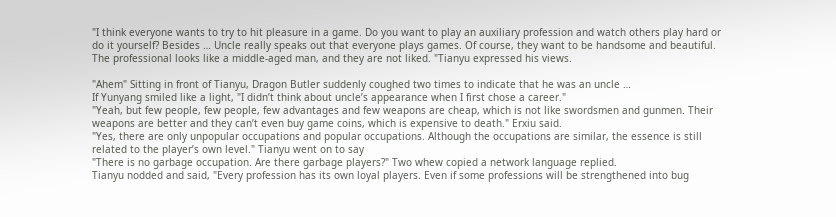"I think everyone wants to try to hit pleasure in a game. Do you want to play an auxiliary profession and watch others play hard or do it yourself? Besides … Uncle really speaks out that everyone plays games. Of course, they want to be handsome and beautiful. The professional looks like a middle-aged man, and they are not liked. "Tianyu expressed his views.

"Ahem" Sitting in front of Tianyu, Dragon Butler suddenly coughed two times to indicate that he was an uncle …
If Yunyang smiled like a light, "I didn’t think about uncle’s appearance when I first chose a career."
"Yeah, but few people, few people, few advantages and few weapons are cheap, which is not like swordsmen and gunmen. Their weapons are better and they can’t even buy game coins, which is expensive to death." Erxiu said.
"Yes, there are only unpopular occupations and popular occupations. Although the occupations are similar, the essence is still related to the player’s own level." Tianyu went on to say
"There is no garbage occupation. Are there garbage players?" Two whew copied a network language replied.
Tianyu nodded and said, "Every profession has its own loyal players. Even if some professions will be strengthened into bug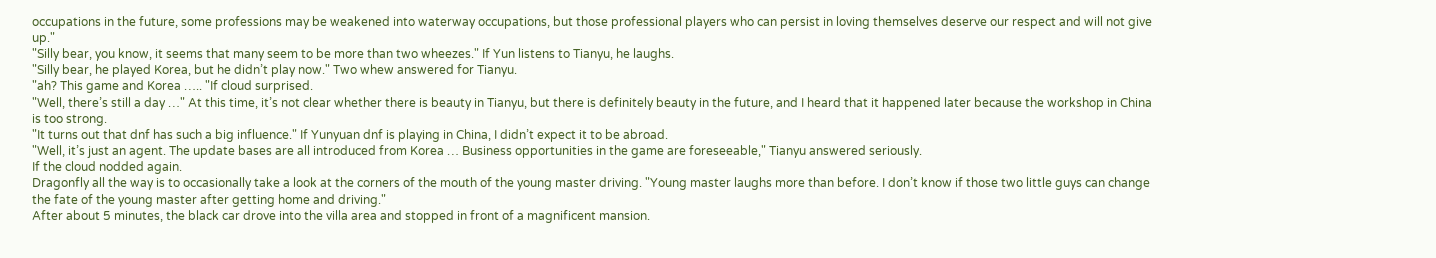occupations in the future, some professions may be weakened into waterway occupations, but those professional players who can persist in loving themselves deserve our respect and will not give up."
"Silly bear, you know, it seems that many seem to be more than two wheezes." If Yun listens to Tianyu, he laughs.
"Silly bear, he played Korea, but he didn’t play now." Two whew answered for Tianyu.
"ah? This game and Korea ….. "If cloud surprised.
"Well, there’s still a day …" At this time, it’s not clear whether there is beauty in Tianyu, but there is definitely beauty in the future, and I heard that it happened later because the workshop in China is too strong.
"It turns out that dnf has such a big influence." If Yunyuan dnf is playing in China, I didn’t expect it to be abroad.
"Well, it’s just an agent. The update bases are all introduced from Korea … Business opportunities in the game are foreseeable," Tianyu answered seriously.
If the cloud nodded again.
Dragonfly all the way is to occasionally take a look at the corners of the mouth of the young master driving. "Young master laughs more than before. I don’t know if those two little guys can change the fate of the young master after getting home and driving."
After about 5 minutes, the black car drove into the villa area and stopped in front of a magnificent mansion.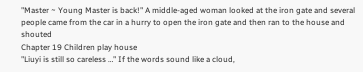"Master ~ Young Master is back!" A middle-aged woman looked at the iron gate and several people came from the car in a hurry to open the iron gate and then ran to the house and shouted
Chapter 19 Children play house
"Liuyi is still so careless …" If the words sound like a cloud,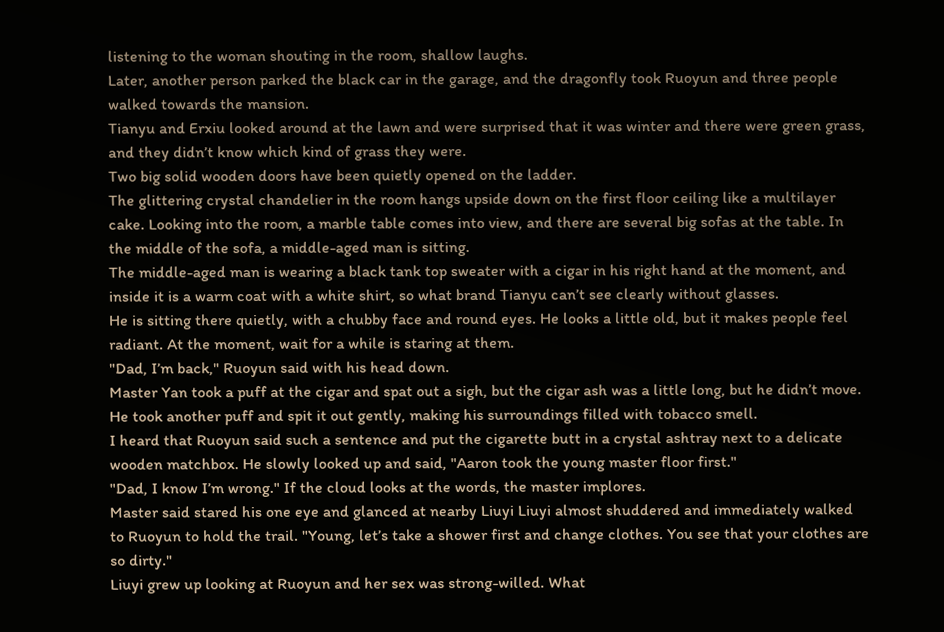listening to the woman shouting in the room, shallow laughs.
Later, another person parked the black car in the garage, and the dragonfly took Ruoyun and three people walked towards the mansion.
Tianyu and Erxiu looked around at the lawn and were surprised that it was winter and there were green grass, and they didn’t know which kind of grass they were.
Two big solid wooden doors have been quietly opened on the ladder.
The glittering crystal chandelier in the room hangs upside down on the first floor ceiling like a multilayer cake. Looking into the room, a marble table comes into view, and there are several big sofas at the table. In the middle of the sofa, a middle-aged man is sitting.
The middle-aged man is wearing a black tank top sweater with a cigar in his right hand at the moment, and inside it is a warm coat with a white shirt, so what brand Tianyu can’t see clearly without glasses.
He is sitting there quietly, with a chubby face and round eyes. He looks a little old, but it makes people feel radiant. At the moment, wait for a while is staring at them.
"Dad, I’m back," Ruoyun said with his head down.
Master Yan took a puff at the cigar and spat out a sigh, but the cigar ash was a little long, but he didn’t move. He took another puff and spit it out gently, making his surroundings filled with tobacco smell.
I heard that Ruoyun said such a sentence and put the cigarette butt in a crystal ashtray next to a delicate wooden matchbox. He slowly looked up and said, "Aaron took the young master floor first."
"Dad, I know I’m wrong." If the cloud looks at the words, the master implores.
Master said stared his one eye and glanced at nearby Liuyi Liuyi almost shuddered and immediately walked to Ruoyun to hold the trail. "Young, let’s take a shower first and change clothes. You see that your clothes are so dirty."
Liuyi grew up looking at Ruoyun and her sex was strong-willed. What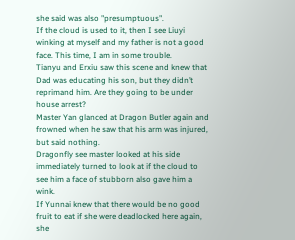she said was also "presumptuous".
If the cloud is used to it, then I see Liuyi winking at myself and my father is not a good face. This time, I am in some trouble.
Tianyu and Erxiu saw this scene and knew that Dad was educating his son, but they didn’t reprimand him. Are they going to be under house arrest?
Master Yan glanced at Dragon Butler again and frowned when he saw that his arm was injured, but said nothing.
Dragonfly see master looked at his side immediately turned to look at if the cloud to see him a face of stubborn also gave him a wink.
If Yunnai knew that there would be no good fruit to eat if she were deadlocked here again, she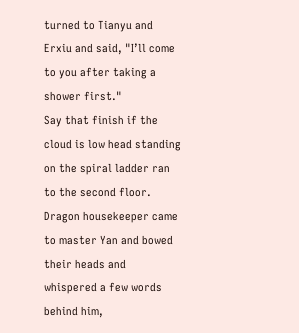turned to Tianyu and Erxiu and said, "I’ll come to you after taking a shower first."
Say that finish if the cloud is low head standing on the spiral ladder ran to the second floor.
Dragon housekeeper came to master Yan and bowed their heads and whispered a few words behind him,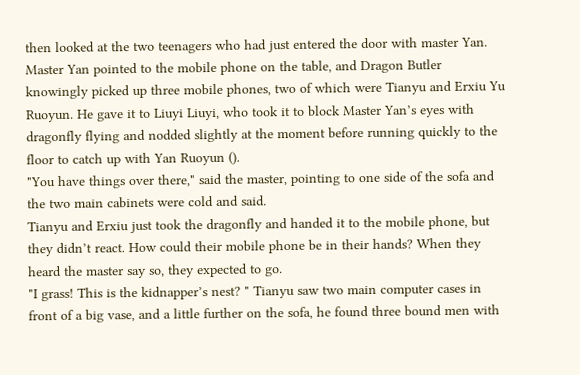then looked at the two teenagers who had just entered the door with master Yan.
Master Yan pointed to the mobile phone on the table, and Dragon Butler knowingly picked up three mobile phones, two of which were Tianyu and Erxiu Yu Ruoyun. He gave it to Liuyi Liuyi, who took it to block Master Yan’s eyes with dragonfly flying and nodded slightly at the moment before running quickly to the floor to catch up with Yan Ruoyun ().
"You have things over there," said the master, pointing to one side of the sofa and the two main cabinets were cold and said.
Tianyu and Erxiu just took the dragonfly and handed it to the mobile phone, but they didn’t react. How could their mobile phone be in their hands? When they heard the master say so, they expected to go.
"I grass! This is the kidnapper’s nest? " Tianyu saw two main computer cases in front of a big vase, and a little further on the sofa, he found three bound men with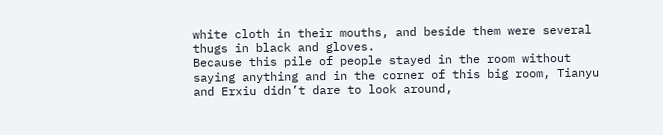white cloth in their mouths, and beside them were several thugs in black and gloves.
Because this pile of people stayed in the room without saying anything and in the corner of this big room, Tianyu and Erxiu didn’t dare to look around,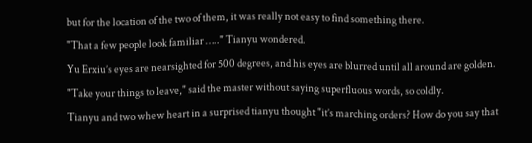but for the location of the two of them, it was really not easy to find something there.
"That a few people look familiar ….." Tianyu wondered.
Yu Erxiu’s eyes are nearsighted for 500 degrees, and his eyes are blurred until all around are golden.
"Take your things to leave," said the master without saying superfluous words, so coldly.
Tianyu and two whew heart in a surprised tianyu thought "it’s marching orders? How do you say that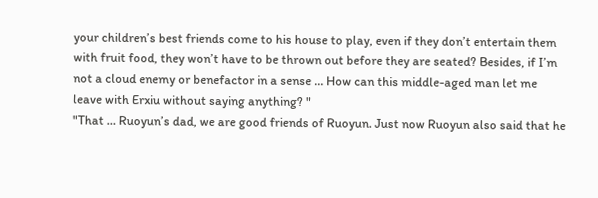your children’s best friends come to his house to play, even if they don’t entertain them with fruit food, they won’t have to be thrown out before they are seated? Besides, if I’m not a cloud enemy or benefactor in a sense … How can this middle-aged man let me leave with Erxiu without saying anything? "
"That … Ruoyun’s dad, we are good friends of Ruoyun. Just now Ruoyun also said that he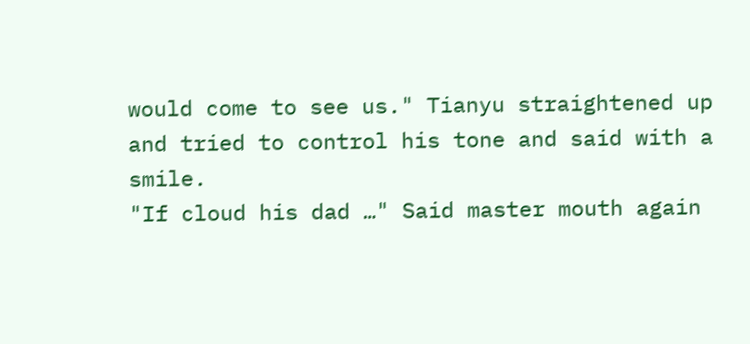would come to see us." Tianyu straightened up and tried to control his tone and said with a smile.
"If cloud his dad …" Said master mouth again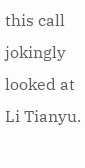this call jokingly looked at Li Tianyu.